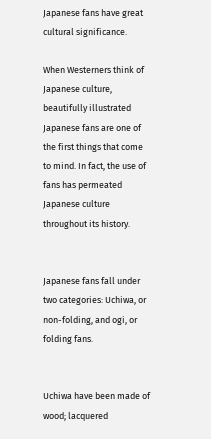Japanese fans have great cultural significance.

When Westerners think of Japanese culture, beautifully illustrated Japanese fans are one of the first things that come to mind. In fact, the use of fans has permeated Japanese culture throughout its history.


Japanese fans fall under two categories: Uchiwa, or non-folding, and ogi, or folding fans.


Uchiwa have been made of wood; lacquered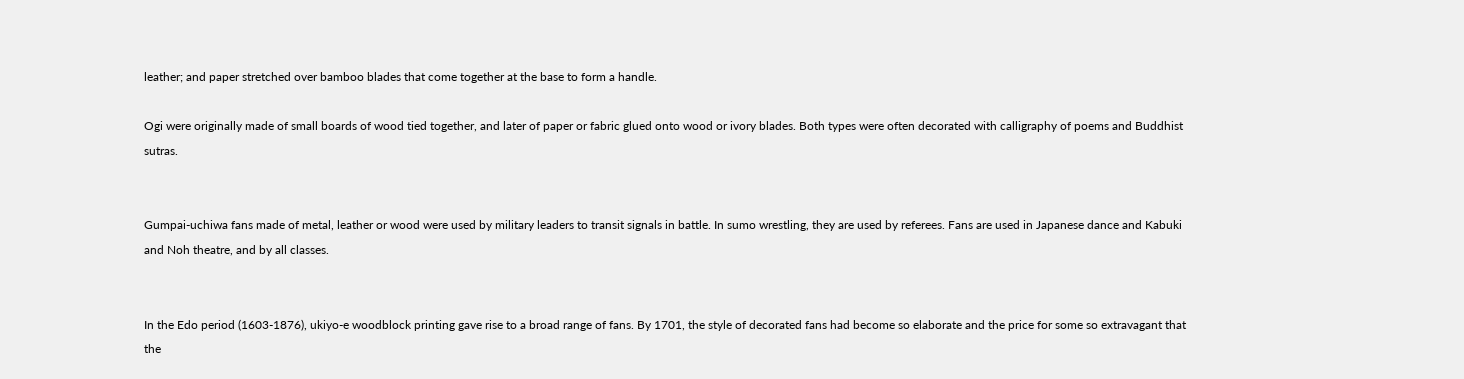leather; and paper stretched over bamboo blades that come together at the base to form a handle.

Ogi were originally made of small boards of wood tied together, and later of paper or fabric glued onto wood or ivory blades. Both types were often decorated with calligraphy of poems and Buddhist sutras.


Gumpai-uchiwa fans made of metal, leather or wood were used by military leaders to transit signals in battle. In sumo wrestling, they are used by referees. Fans are used in Japanese dance and Kabuki and Noh theatre, and by all classes.


In the Edo period (1603-1876), ukiyo-e woodblock printing gave rise to a broad range of fans. By 1701, the style of decorated fans had become so elaborate and the price for some so extravagant that the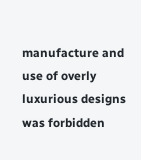manufacture and use of overly luxurious designs was forbidden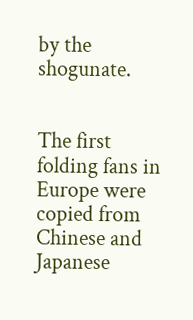by the shogunate.


The first folding fans in Europe were copied from Chinese and Japanese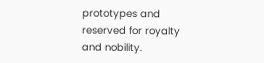prototypes and reserved for royalty and nobility.